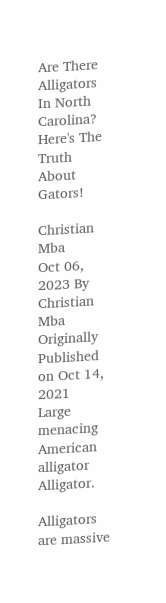Are There Alligators In North Carolina? Here's The Truth About Gators!

Christian Mba
Oct 06, 2023 By Christian Mba
Originally Published on Oct 14, 2021
Large menacing American alligator Alligator.

Alligators are massive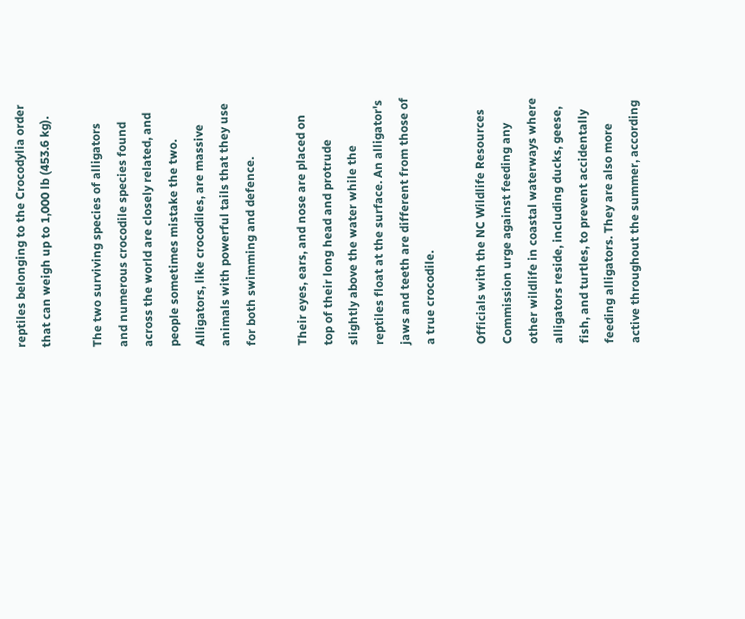reptiles belonging to the Crocodylia order that can weigh up to 1,000 lb (453.6 kg).

The two surviving species of alligators and numerous crocodile species found across the world are closely related, and people sometimes mistake the two. Alligators, like crocodiles, are massive animals with powerful tails that they use for both swimming and defence.

Their eyes, ears, and nose are placed on top of their long head and protrude slightly above the water while the reptiles float at the surface. An alligator's jaws and teeth are different from those of a true crocodile.

Officials with the NC Wildlife Resources Commission urge against feeding any other wildlife in coastal waterways where alligators reside, including ducks, geese, fish, and turtles, to prevent accidentally feeding alligators. They are also more active throughout the summer, according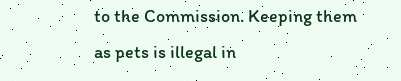to the Commission. Keeping them as pets is illegal in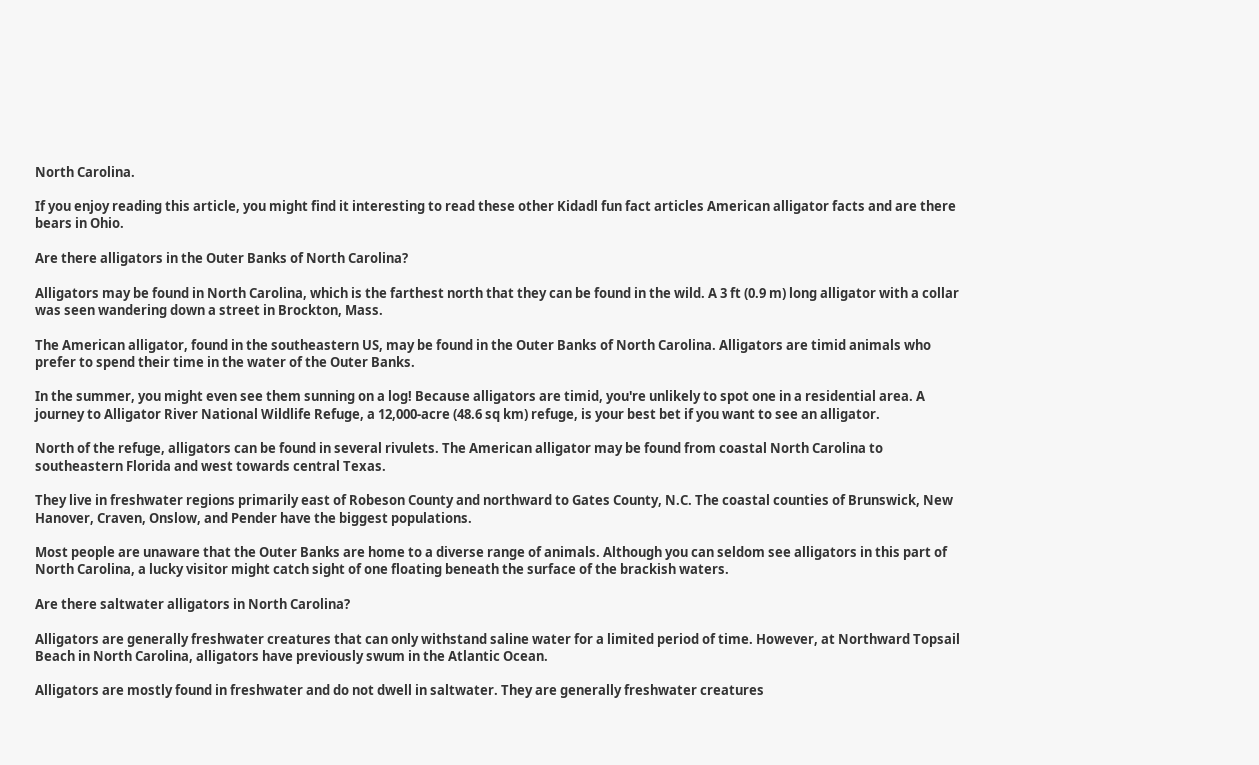North Carolina.

If you enjoy reading this article, you might find it interesting to read these other Kidadl fun fact articles American alligator facts and are there bears in Ohio.

Are there alligators in the Outer Banks of North Carolina?

Alligators may be found in North Carolina, which is the farthest north that they can be found in the wild. A 3 ft (0.9 m) long alligator with a collar was seen wandering down a street in Brockton, Mass.

The American alligator, found in the southeastern US, may be found in the Outer Banks of North Carolina. Alligators are timid animals who prefer to spend their time in the water of the Outer Banks.

In the summer, you might even see them sunning on a log! Because alligators are timid, you're unlikely to spot one in a residential area. A journey to Alligator River National Wildlife Refuge, a 12,000-acre (48.6 sq km) refuge, is your best bet if you want to see an alligator.

North of the refuge, alligators can be found in several rivulets. The American alligator may be found from coastal North Carolina to southeastern Florida and west towards central Texas.

They live in freshwater regions primarily east of Robeson County and northward to Gates County, N.C. The coastal counties of Brunswick, New Hanover, Craven, Onslow, and Pender have the biggest populations.

Most people are unaware that the Outer Banks are home to a diverse range of animals. Although you can seldom see alligators in this part of North Carolina, a lucky visitor might catch sight of one floating beneath the surface of the brackish waters.

Are there saltwater alligators in North Carolina?

Alligators are generally freshwater creatures that can only withstand saline water for a limited period of time. However, at Northward Topsail Beach in North Carolina, alligators have previously swum in the Atlantic Ocean.

Alligators are mostly found in freshwater and do not dwell in saltwater. They are generally freshwater creatures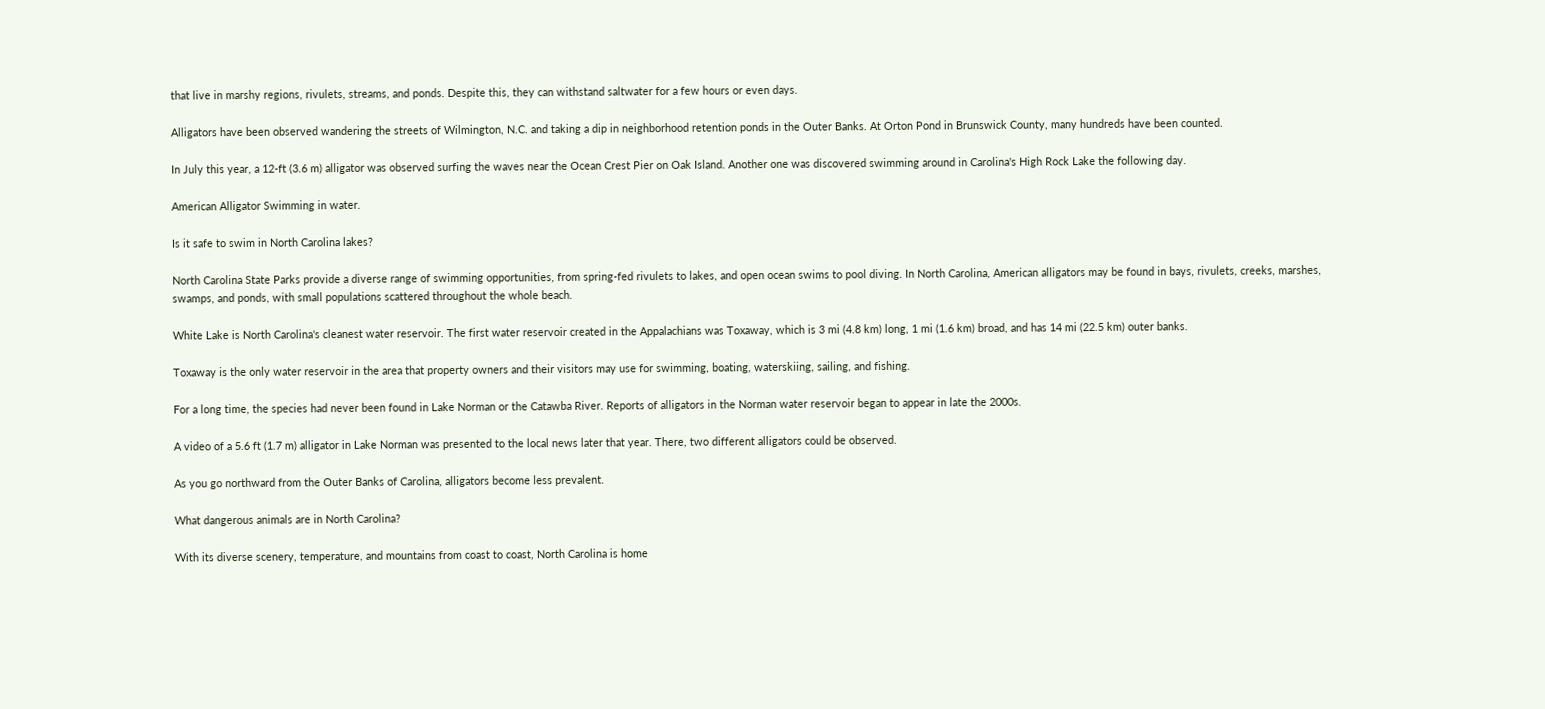that live in marshy regions, rivulets, streams, and ponds. Despite this, they can withstand saltwater for a few hours or even days.

Alligators have been observed wandering the streets of Wilmington, N.C. and taking a dip in neighborhood retention ponds in the Outer Banks. At Orton Pond in Brunswick County, many hundreds have been counted.

In July this year, a 12-ft (3.6 m) alligator was observed surfing the waves near the Ocean Crest Pier on Oak Island. Another one was discovered swimming around in Carolina's High Rock Lake the following day.

American Alligator Swimming in water.

Is it safe to swim in North Carolina lakes?

North Carolina State Parks provide a diverse range of swimming opportunities, from spring-fed rivulets to lakes, and open ocean swims to pool diving. In North Carolina, American alligators may be found in bays, rivulets, creeks, marshes, swamps, and ponds, with small populations scattered throughout the whole beach.

White Lake is North Carolina's cleanest water reservoir. The first water reservoir created in the Appalachians was Toxaway, which is 3 mi (4.8 km) long, 1 mi (1.6 km) broad, and has 14 mi (22.5 km) outer banks.

Toxaway is the only water reservoir in the area that property owners and their visitors may use for swimming, boating, waterskiing, sailing, and fishing.

For a long time, the species had never been found in Lake Norman or the Catawba River. Reports of alligators in the Norman water reservoir began to appear in late the 2000s.

A video of a 5.6 ft (1.7 m) alligator in Lake Norman was presented to the local news later that year. There, two different alligators could be observed.

As you go northward from the Outer Banks of Carolina, alligators become less prevalent.

What dangerous animals are in North Carolina?

With its diverse scenery, temperature, and mountains from coast to coast, North Carolina is home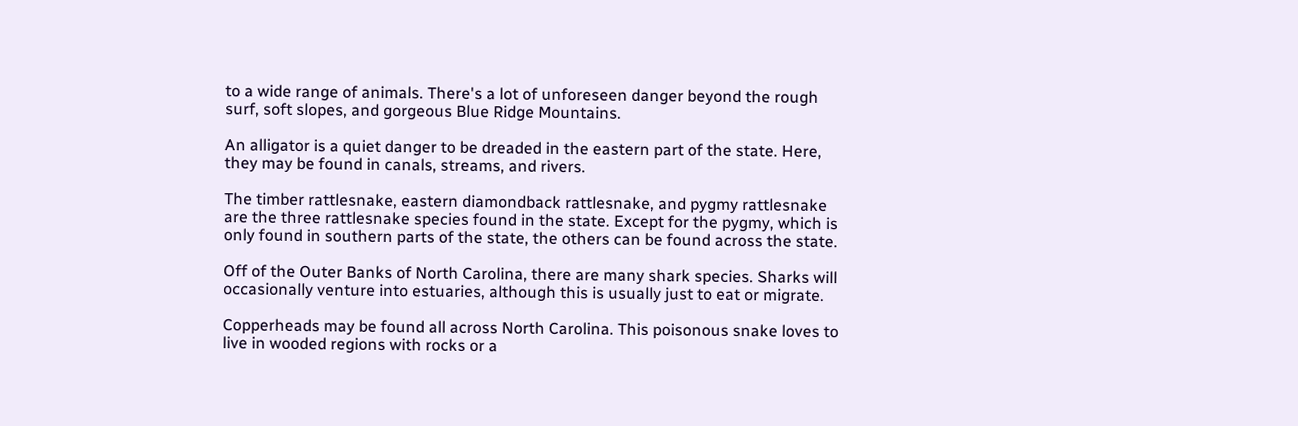to a wide range of animals. There's a lot of unforeseen danger beyond the rough surf, soft slopes, and gorgeous Blue Ridge Mountains.

An alligator is a quiet danger to be dreaded in the eastern part of the state. Here, they may be found in canals, streams, and rivers.

The timber rattlesnake, eastern diamondback rattlesnake, and pygmy rattlesnake are the three rattlesnake species found in the state. Except for the pygmy, which is only found in southern parts of the state, the others can be found across the state.

Off of the Outer Banks of North Carolina, there are many shark species. Sharks will occasionally venture into estuaries, although this is usually just to eat or migrate.

Copperheads may be found all across North Carolina. This poisonous snake loves to live in wooded regions with rocks or a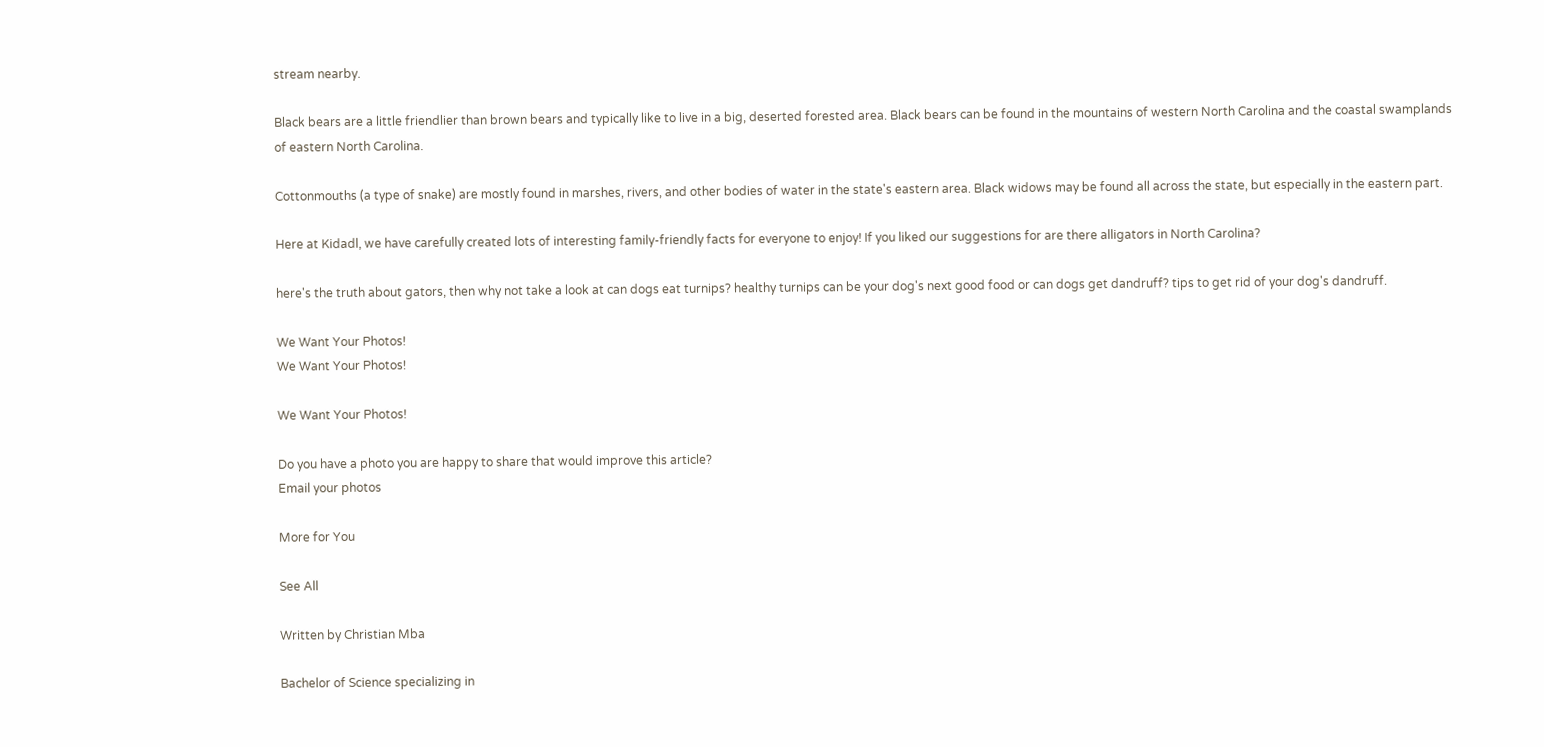stream nearby.

Black bears are a little friendlier than brown bears and typically like to live in a big, deserted forested area. Black bears can be found in the mountains of western North Carolina and the coastal swamplands of eastern North Carolina.

Cottonmouths (a type of snake) are mostly found in marshes, rivers, and other bodies of water in the state's eastern area. Black widows may be found all across the state, but especially in the eastern part.

Here at Kidadl, we have carefully created lots of interesting family-friendly facts for everyone to enjoy! If you liked our suggestions for are there alligators in North Carolina?

here's the truth about gators, then why not take a look at can dogs eat turnips? healthy turnips can be your dog's next good food or can dogs get dandruff? tips to get rid of your dog's dandruff.

We Want Your Photos!
We Want Your Photos!

We Want Your Photos!

Do you have a photo you are happy to share that would improve this article?
Email your photos

More for You

See All

Written by Christian Mba

Bachelor of Science specializing in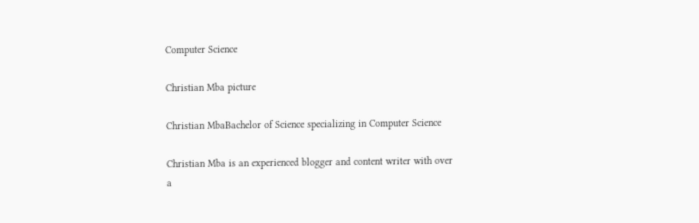Computer Science

Christian Mba picture

Christian MbaBachelor of Science specializing in Computer Science

Christian Mba is an experienced blogger and content writer with over a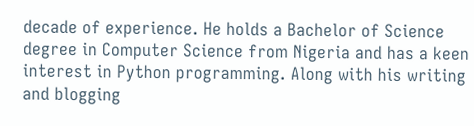decade of experience. He holds a Bachelor of Science degree in Computer Science from Nigeria and has a keen interest in Python programming. Along with his writing and blogging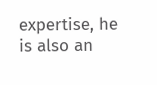expertise, he is also an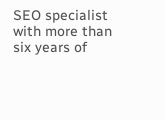SEO specialist with more than six years of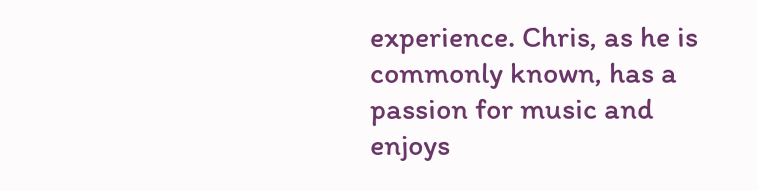experience. Chris, as he is commonly known, has a passion for music and enjoys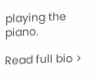playing the piano.

Read full bio >